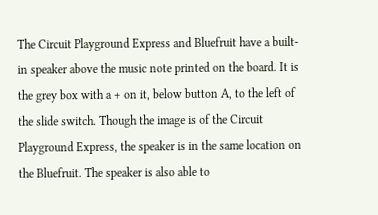The Circuit Playground Express and Bluefruit have a built-in speaker above the music note printed on the board. It is the grey box with a + on it, below button A, to the left of the slide switch. Though the image is of the Circuit Playground Express, the speaker is in the same location on the Bluefruit. The speaker is also able to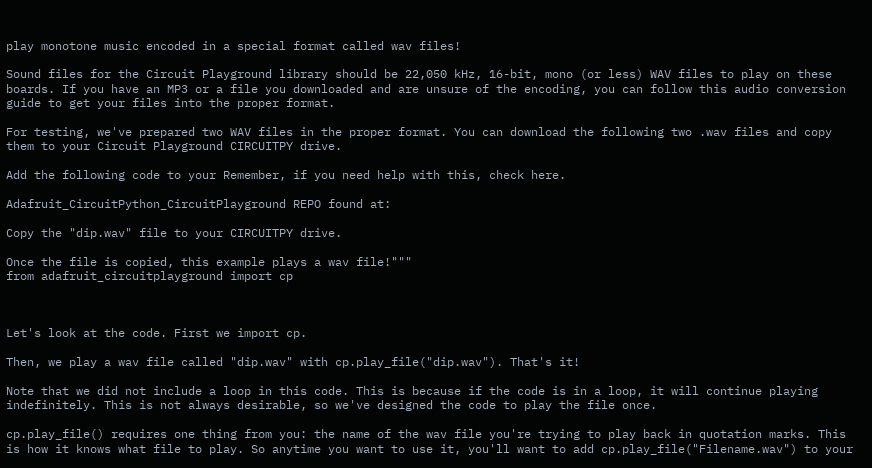play monotone music encoded in a special format called wav files!

Sound files for the Circuit Playground library should be 22,050 kHz, 16-bit, mono (or less) WAV files to play on these boards. If you have an MP3 or a file you downloaded and are unsure of the encoding, you can follow this audio conversion guide to get your files into the proper format.

For testing, we've prepared two WAV files in the proper format. You can download the following two .wav files and copy them to your Circuit Playground CIRCUITPY drive.

Add the following code to your Remember, if you need help with this, check here.

Adafruit_CircuitPython_CircuitPlayground REPO found at:

Copy the "dip.wav" file to your CIRCUITPY drive.

Once the file is copied, this example plays a wav file!"""
from adafruit_circuitplayground import cp



Let's look at the code. First we import cp.

Then, we play a wav file called "dip.wav" with cp.play_file("dip.wav"). That's it!

Note that we did not include a loop in this code. This is because if the code is in a loop, it will continue playing indefinitely. This is not always desirable, so we've designed the code to play the file once.

cp.play_file() requires one thing from you: the name of the wav file you're trying to play back in quotation marks. This is how it knows what file to play. So anytime you want to use it, you'll want to add cp.play_file("Filename.wav") to your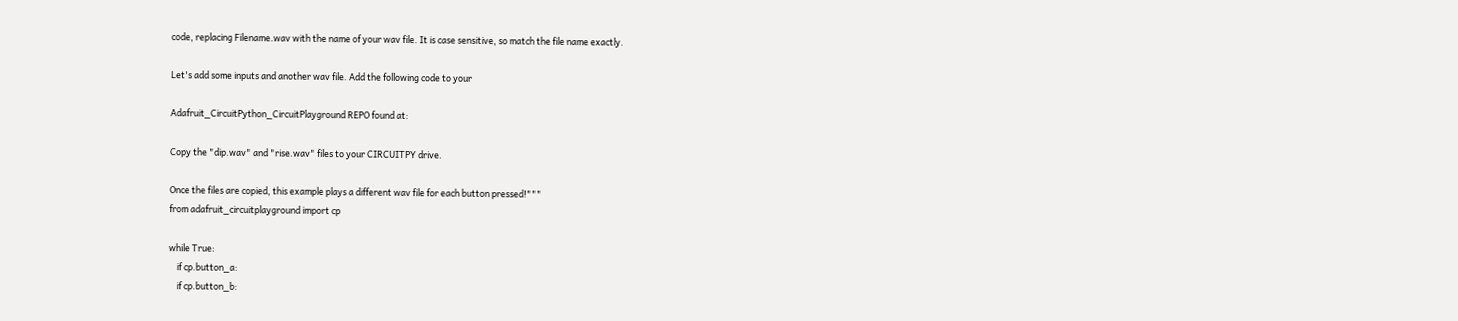code, replacing Filename.wav with the name of your wav file. It is case sensitive, so match the file name exactly.

Let's add some inputs and another wav file. Add the following code to your

Adafruit_CircuitPython_CircuitPlayground REPO found at:

Copy the "dip.wav" and "rise.wav" files to your CIRCUITPY drive.

Once the files are copied, this example plays a different wav file for each button pressed!"""
from adafruit_circuitplayground import cp

while True:
    if cp.button_a:
    if cp.button_b: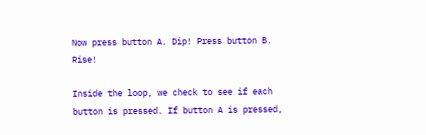Now press button A. Dip! Press button B. Rise!

Inside the loop, we check to see if each button is pressed. If button A is pressed,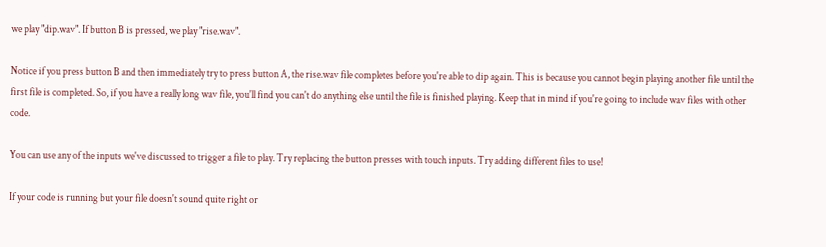we play "dip.wav". If button B is pressed, we play "rise.wav".

Notice if you press button B and then immediately try to press button A, the rise.wav file completes before you're able to dip again. This is because you cannot begin playing another file until the first file is completed. So, if you have a really long wav file, you'll find you can't do anything else until the file is finished playing. Keep that in mind if you're going to include wav files with other code.

You can use any of the inputs we've discussed to trigger a file to play. Try replacing the button presses with touch inputs. Try adding different files to use!

If your code is running but your file doesn't sound quite right or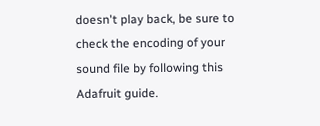doesn't play back, be sure to check the encoding of your sound file by following this Adafruit guide.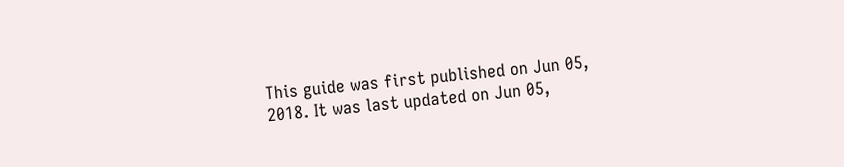This guide was first published on Jun 05, 2018. It was last updated on Jun 05,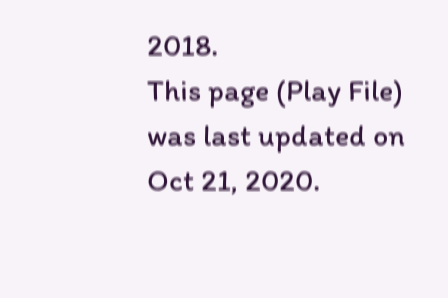2018.
This page (Play File) was last updated on Oct 21, 2020.